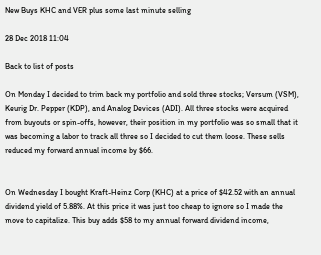New Buys KHC and VER plus some last minute selling

28 Dec 2018 11:04

Back to list of posts

On Monday I decided to trim back my portfolio and sold three stocks; Versum (VSM), Keurig Dr. Pepper (KDP), and Analog Devices (ADI). All three stocks were acquired from buyouts or spin-offs, however, their position in my portfolio was so small that it was becoming a labor to track all three so I decided to cut them loose. These sells reduced my forward annual income by $66.


On Wednesday I bought Kraft-Heinz Corp (KHC) at a price of $42.52 with an annual dividend yield of 5.88%. At this price it was just too cheap to ignore so I made the move to capitalize. This buy adds $58 to my annual forward dividend income,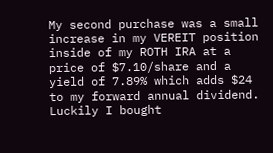My second purchase was a small increase in my VEREIT position inside of my ROTH IRA at a price of $7.10/share and a yield of 7.89% which adds $24 to my forward annual dividend. Luckily I bought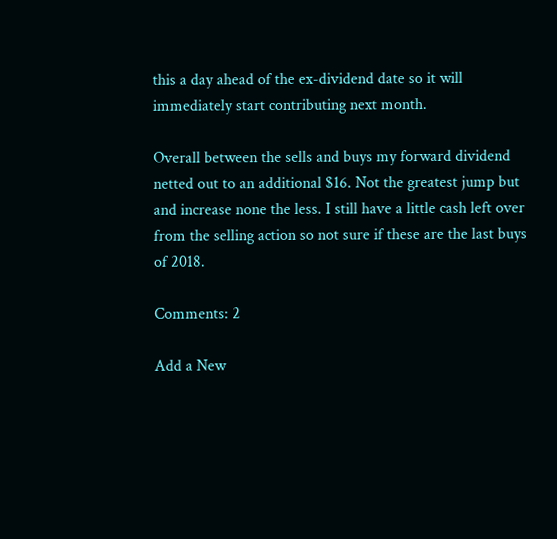this a day ahead of the ex-dividend date so it will immediately start contributing next month.

Overall between the sells and buys my forward dividend netted out to an additional $16. Not the greatest jump but and increase none the less. I still have a little cash left over from the selling action so not sure if these are the last buys of 2018.

Comments: 2

Add a New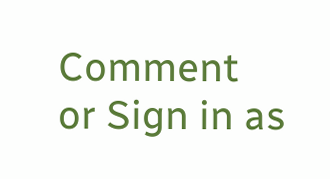Comment
or Sign in as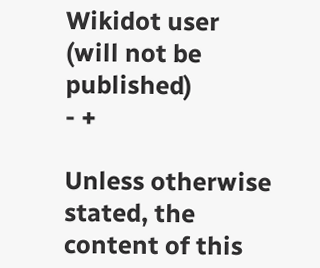Wikidot user
(will not be published)
- +

Unless otherwise stated, the content of this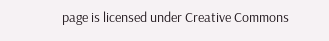page is licensed under Creative Commons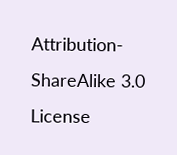Attribution-ShareAlike 3.0 License